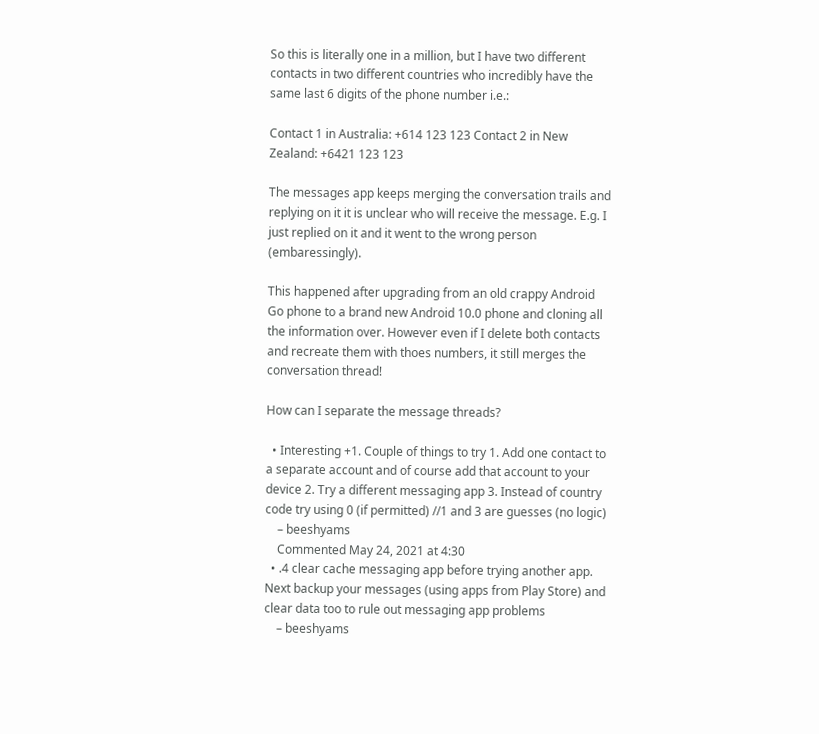So this is literally one in a million, but I have two different contacts in two different countries who incredibly have the same last 6 digits of the phone number i.e.:

Contact 1 in Australia: +614 123 123 Contact 2 in New Zealand: +6421 123 123

The messages app keeps merging the conversation trails and replying on it it is unclear who will receive the message. E.g. I just replied on it and it went to the wrong person (embaressingly).

This happened after upgrading from an old crappy Android Go phone to a brand new Android 10.0 phone and cloning all the information over. However even if I delete both contacts and recreate them with thoes numbers, it still merges the conversation thread!

How can I separate the message threads?

  • Interesting +1. Couple of things to try 1. Add one contact to a separate account and of course add that account to your device 2. Try a different messaging app 3. Instead of country code try using 0 (if permitted) //1 and 3 are guesses (no logic)
    – beeshyams
    Commented May 24, 2021 at 4:30
  • .4 clear cache messaging app before trying another app. Next backup your messages (using apps from Play Store) and clear data too to rule out messaging app problems
    – beeshyams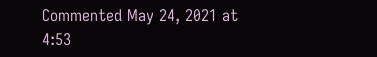Commented May 24, 2021 at 4:53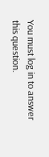You must log in to answer this question.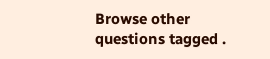Browse other questions tagged .